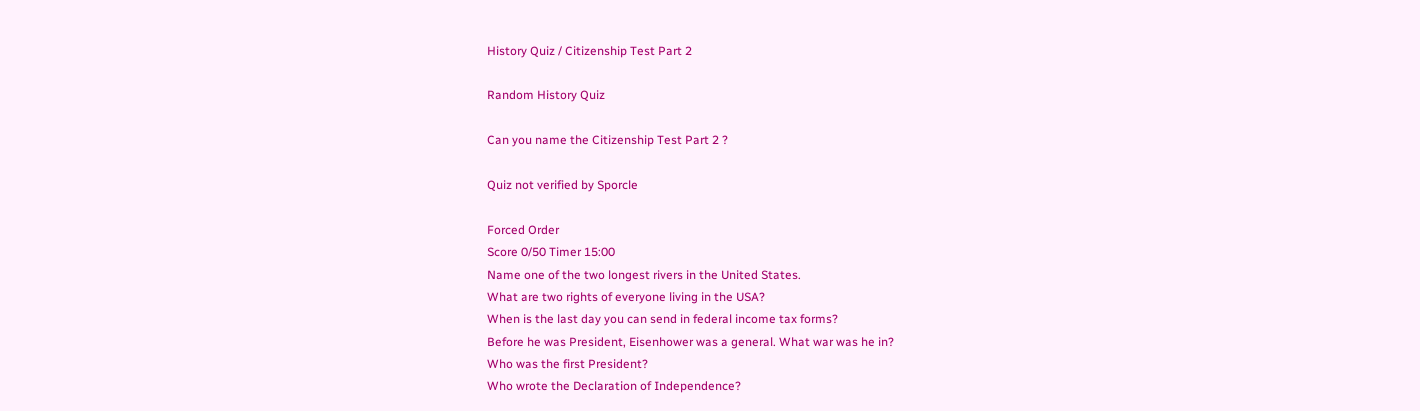History Quiz / Citizenship Test Part 2

Random History Quiz

Can you name the Citizenship Test Part 2 ?

Quiz not verified by Sporcle

Forced Order
Score 0/50 Timer 15:00
Name one of the two longest rivers in the United States.
What are two rights of everyone living in the USA?
When is the last day you can send in federal income tax forms?
Before he was President, Eisenhower was a general. What war was he in?
Who was the first President?
Who wrote the Declaration of Independence?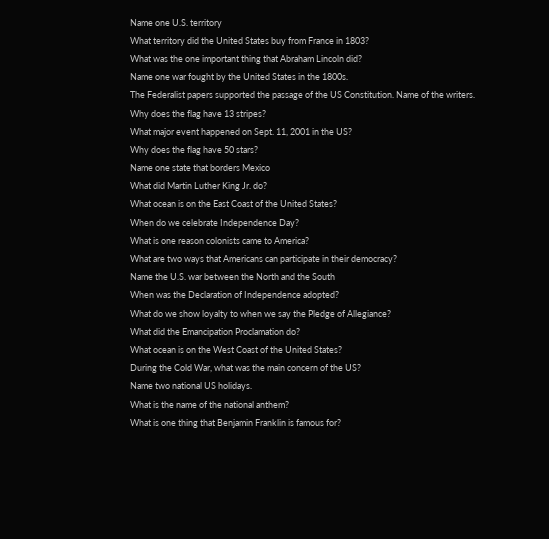Name one U.S. territory
What territory did the United States buy from France in 1803?
What was the one important thing that Abraham Lincoln did?
Name one war fought by the United States in the 1800s.
The Federalist papers supported the passage of the US Constitution. Name of the writers.
Why does the flag have 13 stripes?
What major event happened on Sept. 11, 2001 in the US?
Why does the flag have 50 stars?
Name one state that borders Mexico
What did Martin Luther King Jr. do?
What ocean is on the East Coast of the United States?
When do we celebrate Independence Day?
What is one reason colonists came to America?
What are two ways that Americans can participate in their democracy?
Name the U.S. war between the North and the South
When was the Declaration of Independence adopted?
What do we show loyalty to when we say the Pledge of Allegiance?
What did the Emancipation Proclamation do?
What ocean is on the West Coast of the United States?
During the Cold War, what was the main concern of the US?
Name two national US holidays.
What is the name of the national anthem?
What is one thing that Benjamin Franklin is famous for?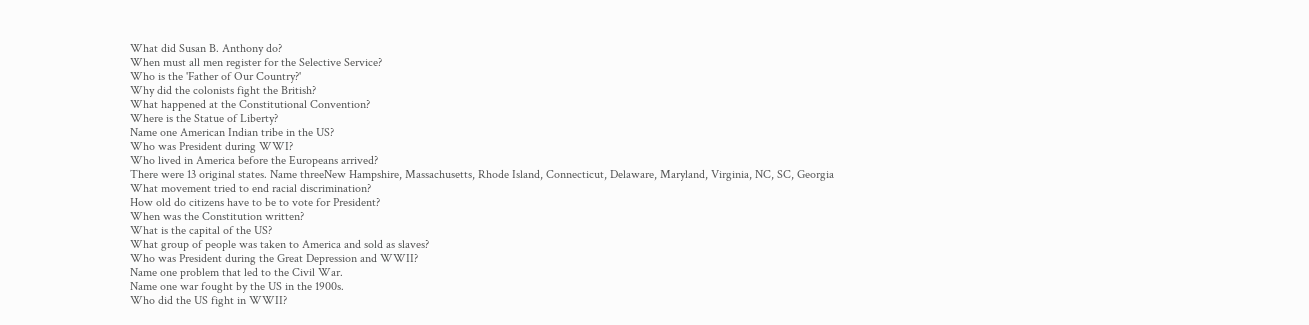What did Susan B. Anthony do?
When must all men register for the Selective Service?
Who is the 'Father of Our Country?'
Why did the colonists fight the British?
What happened at the Constitutional Convention?
Where is the Statue of Liberty?
Name one American Indian tribe in the US?
Who was President during WWI?
Who lived in America before the Europeans arrived?
There were 13 original states. Name threeNew Hampshire, Massachusetts, Rhode Island, Connecticut, Delaware, Maryland, Virginia, NC, SC, Georgia
What movement tried to end racial discrimination?
How old do citizens have to be to vote for President?
When was the Constitution written?
What is the capital of the US?
What group of people was taken to America and sold as slaves?
Who was President during the Great Depression and WWII?
Name one problem that led to the Civil War.
Name one war fought by the US in the 1900s.
Who did the US fight in WWII?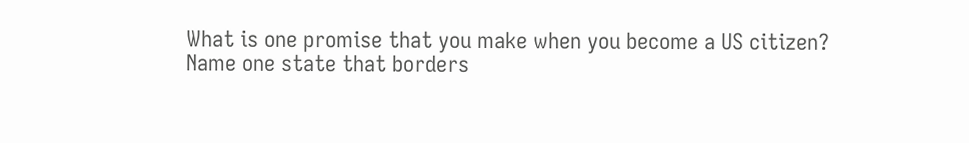What is one promise that you make when you become a US citizen?
Name one state that borders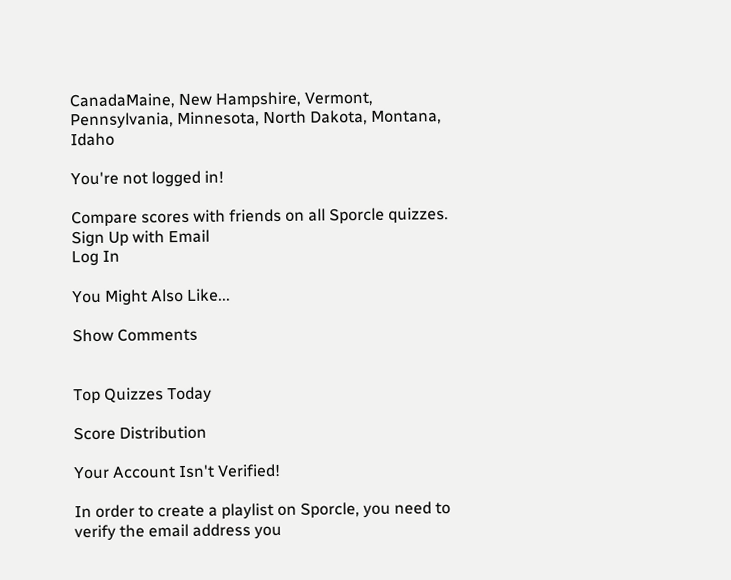CanadaMaine, New Hampshire, Vermont, Pennsylvania, Minnesota, North Dakota, Montana, Idaho

You're not logged in!

Compare scores with friends on all Sporcle quizzes.
Sign Up with Email
Log In

You Might Also Like...

Show Comments


Top Quizzes Today

Score Distribution

Your Account Isn't Verified!

In order to create a playlist on Sporcle, you need to verify the email address you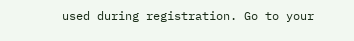used during registration. Go to your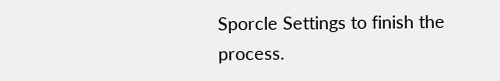Sporcle Settings to finish the process.